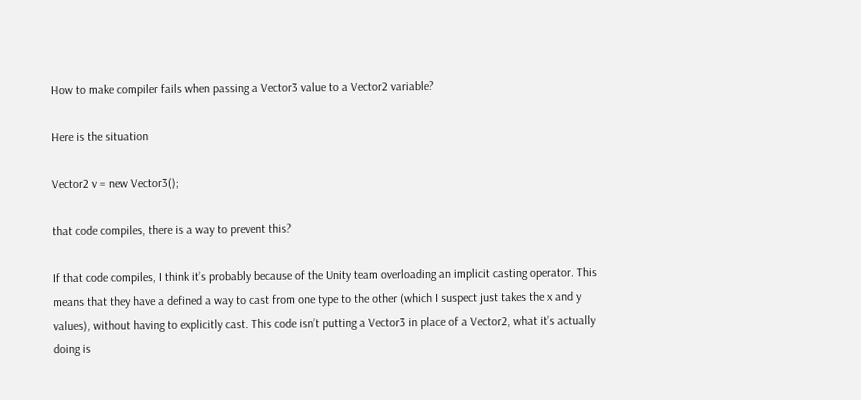How to make compiler fails when passing a Vector3 value to a Vector2 variable?

Here is the situation

Vector2 v = new Vector3();

that code compiles, there is a way to prevent this?

If that code compiles, I think it’s probably because of the Unity team overloading an implicit casting operator. This means that they have a defined a way to cast from one type to the other (which I suspect just takes the x and y values), without having to explicitly cast. This code isn’t putting a Vector3 in place of a Vector2, what it’s actually doing is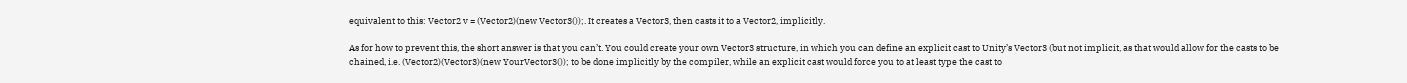equivalent to this: Vector2 v = (Vector2)(new Vector3());. It creates a Vector3, then casts it to a Vector2, implicitly.

As for how to prevent this, the short answer is that you can’t. You could create your own Vector3 structure, in which you can define an explicit cast to Unity’s Vector3 (but not implicit, as that would allow for the casts to be chained, i.e. (Vector2)(Vector3)(new YourVector3()); to be done implicitly by the compiler, while an explicit cast would force you to at least type the cast to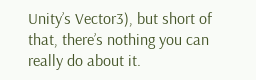Unity’s Vector3), but short of that, there’s nothing you can really do about it.